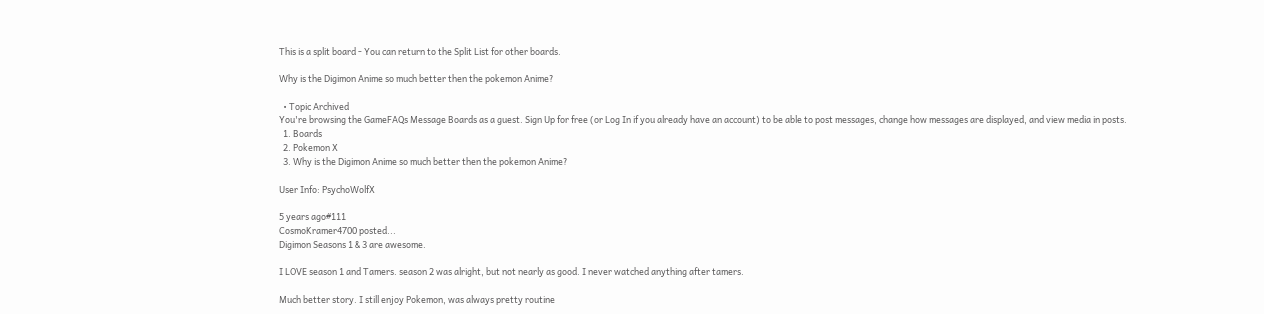This is a split board - You can return to the Split List for other boards.

Why is the Digimon Anime so much better then the pokemon Anime?

  • Topic Archived
You're browsing the GameFAQs Message Boards as a guest. Sign Up for free (or Log In if you already have an account) to be able to post messages, change how messages are displayed, and view media in posts.
  1. Boards
  2. Pokemon X
  3. Why is the Digimon Anime so much better then the pokemon Anime?

User Info: PsychoWolfX

5 years ago#111
CosmoKramer4700 posted...
Digimon Seasons 1 & 3 are awesome.

I LOVE season 1 and Tamers. season 2 was alright, but not nearly as good. I never watched anything after tamers.

Much better story. I still enjoy Pokemon, was always pretty routine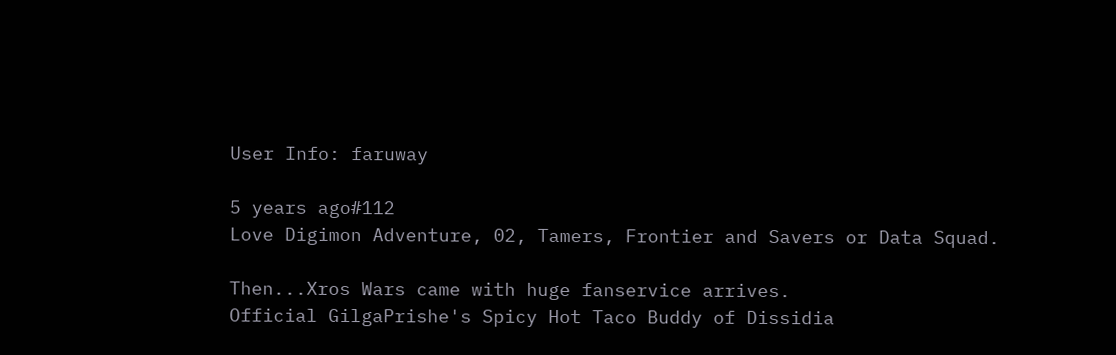User Info: faruway

5 years ago#112
Love Digimon Adventure, 02, Tamers, Frontier and Savers or Data Squad.

Then...Xros Wars came with huge fanservice arrives.
Official GilgaPrishe's Spicy Hot Taco Buddy of Dissidia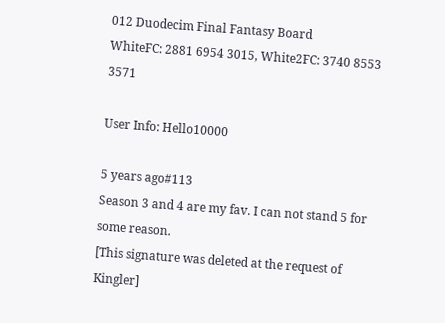012 Duodecim Final Fantasy Board
WhiteFC: 2881 6954 3015, White2FC: 3740 8553 3571

User Info: Hello10000

5 years ago#113
Season 3 and 4 are my fav. I can not stand 5 for some reason.
[This signature was deleted at the request of Kingler]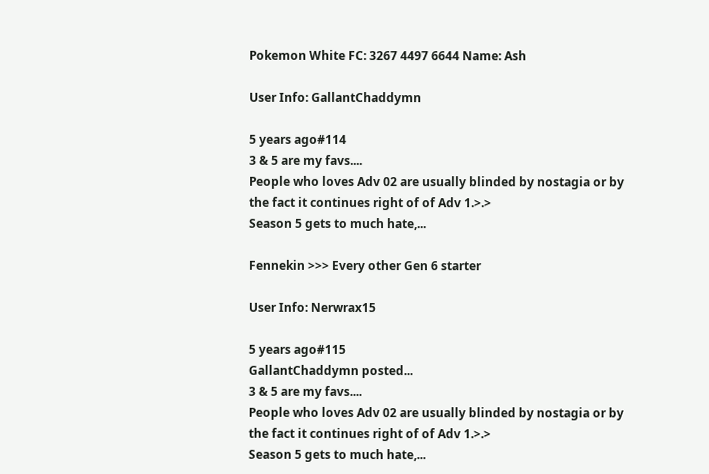Pokemon White FC: 3267 4497 6644 Name: Ash

User Info: GallantChaddymn

5 years ago#114
3 & 5 are my favs....
People who loves Adv 02 are usually blinded by nostagia or by the fact it continues right of of Adv 1.>.>
Season 5 gets to much hate,...

Fennekin >>> Every other Gen 6 starter

User Info: Nerwrax15

5 years ago#115
GallantChaddymn posted...
3 & 5 are my favs....
People who loves Adv 02 are usually blinded by nostagia or by the fact it continues right of of Adv 1.>.>
Season 5 gets to much hate,...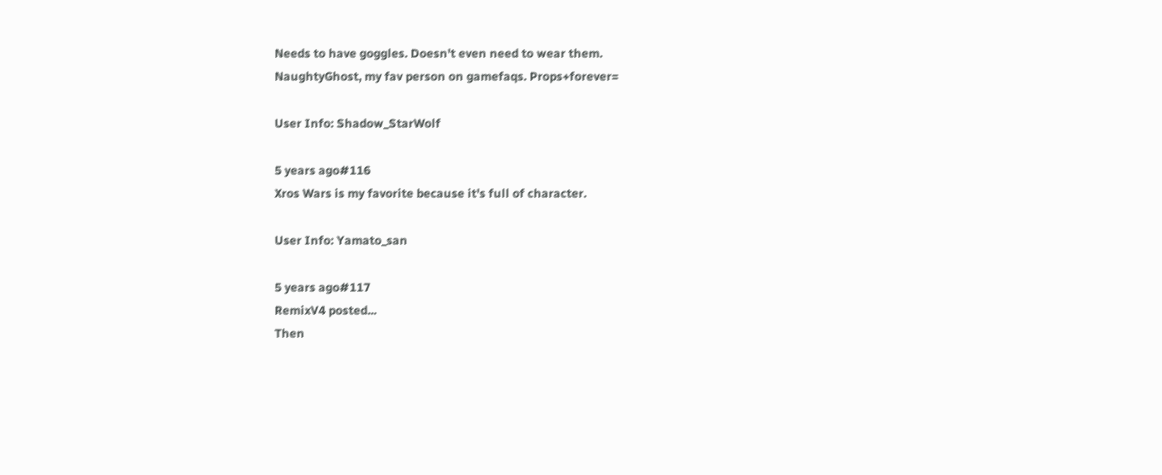Needs to have goggles. Doesn't even need to wear them.
NaughtyGhost, my fav person on gamefaqs. Props+forever=

User Info: Shadow_StarWolf

5 years ago#116
Xros Wars is my favorite because it's full of character.

User Info: Yamato_san

5 years ago#117
RemixV4 posted...
Then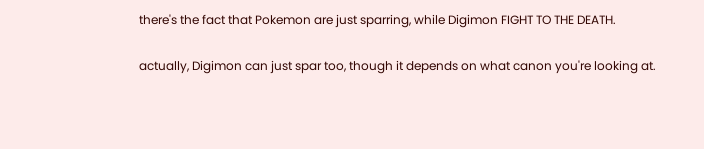there's the fact that Pokemon are just sparring, while Digimon FIGHT TO THE DEATH.

actually, Digimon can just spar too, though it depends on what canon you're looking at.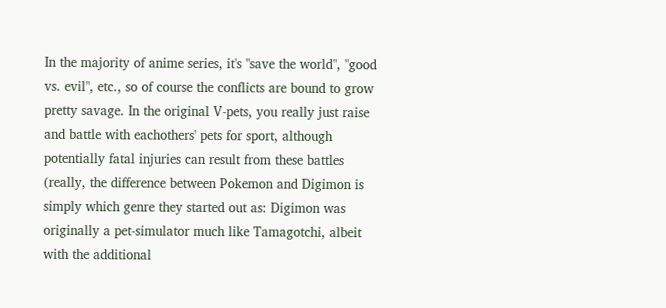In the majority of anime series, it's "save the world", "good vs. evil", etc., so of course the conflicts are bound to grow pretty savage. In the original V-pets, you really just raise and battle with eachothers' pets for sport, although potentially fatal injuries can result from these battles (really, the difference between Pokemon and Digimon is simply which genre they started out as: Digimon was originally a pet-simulator much like Tamagotchi, albeit with the additional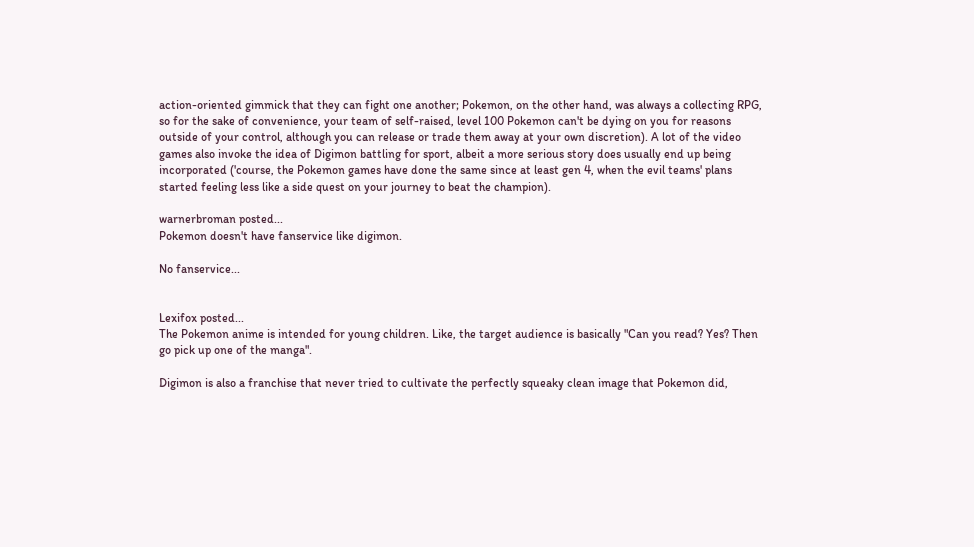action-oriented gimmick that they can fight one another; Pokemon, on the other hand, was always a collecting RPG, so for the sake of convenience, your team of self-raised, level 100 Pokemon can't be dying on you for reasons outside of your control, although you can release or trade them away at your own discretion). A lot of the video games also invoke the idea of Digimon battling for sport, albeit a more serious story does usually end up being incorporated ('course, the Pokemon games have done the same since at least gen 4, when the evil teams' plans started feeling less like a side quest on your journey to beat the champion).

warnerbroman posted...
Pokemon doesn't have fanservice like digimon.

No fanservice...


Lexifox posted...
The Pokemon anime is intended for young children. Like, the target audience is basically "Can you read? Yes? Then go pick up one of the manga".

Digimon is also a franchise that never tried to cultivate the perfectly squeaky clean image that Pokemon did,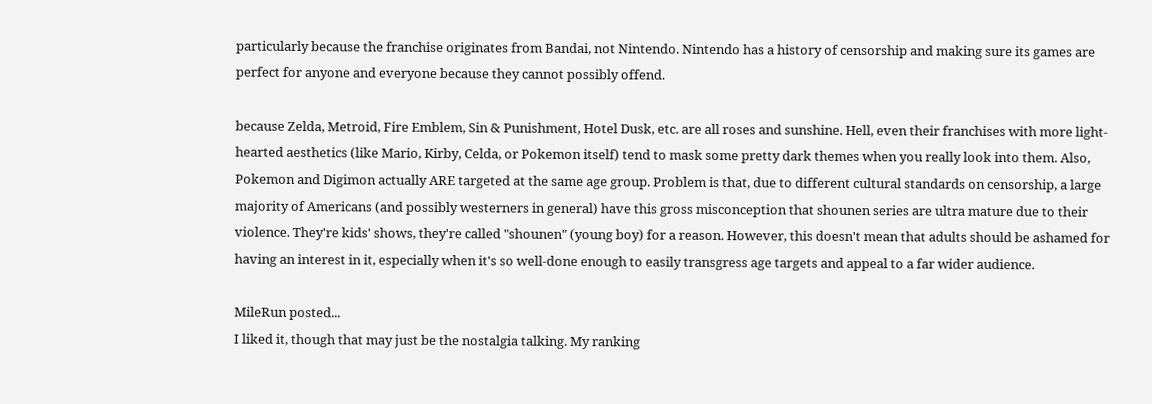particularly because the franchise originates from Bandai, not Nintendo. Nintendo has a history of censorship and making sure its games are perfect for anyone and everyone because they cannot possibly offend.

because Zelda, Metroid, Fire Emblem, Sin & Punishment, Hotel Dusk, etc. are all roses and sunshine. Hell, even their franchises with more light-hearted aesthetics (like Mario, Kirby, Celda, or Pokemon itself) tend to mask some pretty dark themes when you really look into them. Also, Pokemon and Digimon actually ARE targeted at the same age group. Problem is that, due to different cultural standards on censorship, a large majority of Americans (and possibly westerners in general) have this gross misconception that shounen series are ultra mature due to their violence. They're kids' shows, they're called "shounen" (young boy) for a reason. However, this doesn't mean that adults should be ashamed for having an interest in it, especially when it's so well-done enough to easily transgress age targets and appeal to a far wider audience.

MileRun posted...
I liked it, though that may just be the nostalgia talking. My ranking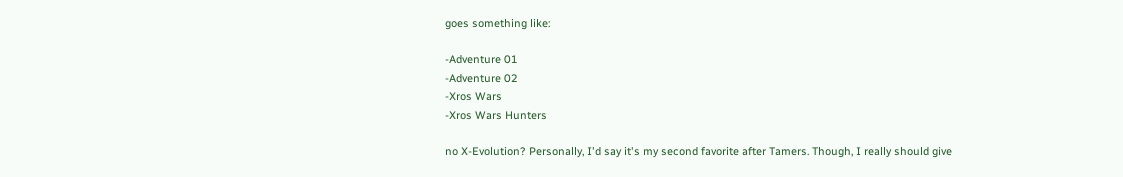goes something like:

-Adventure 01
-Adventure 02
-Xros Wars
-Xros Wars Hunters

no X-Evolution? Personally, I'd say it's my second favorite after Tamers. Though, I really should give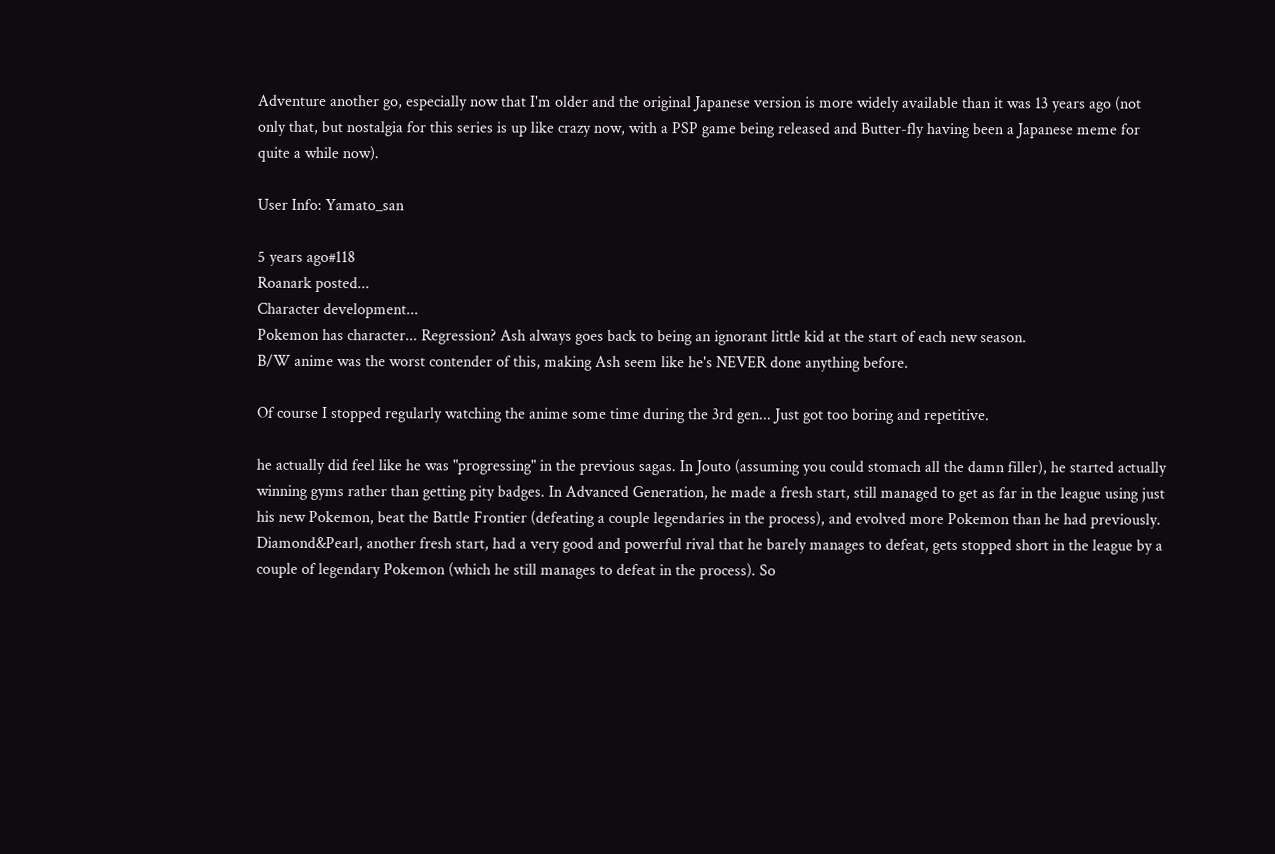Adventure another go, especially now that I'm older and the original Japanese version is more widely available than it was 13 years ago (not only that, but nostalgia for this series is up like crazy now, with a PSP game being released and Butter-fly having been a Japanese meme for quite a while now).

User Info: Yamato_san

5 years ago#118
Roanark posted...
Character development...
Pokemon has character... Regression? Ash always goes back to being an ignorant little kid at the start of each new season.
B/W anime was the worst contender of this, making Ash seem like he's NEVER done anything before.

Of course I stopped regularly watching the anime some time during the 3rd gen... Just got too boring and repetitive.

he actually did feel like he was "progressing" in the previous sagas. In Jouto (assuming you could stomach all the damn filler), he started actually winning gyms rather than getting pity badges. In Advanced Generation, he made a fresh start, still managed to get as far in the league using just his new Pokemon, beat the Battle Frontier (defeating a couple legendaries in the process), and evolved more Pokemon than he had previously. Diamond&Pearl, another fresh start, had a very good and powerful rival that he barely manages to defeat, gets stopped short in the league by a couple of legendary Pokemon (which he still manages to defeat in the process). So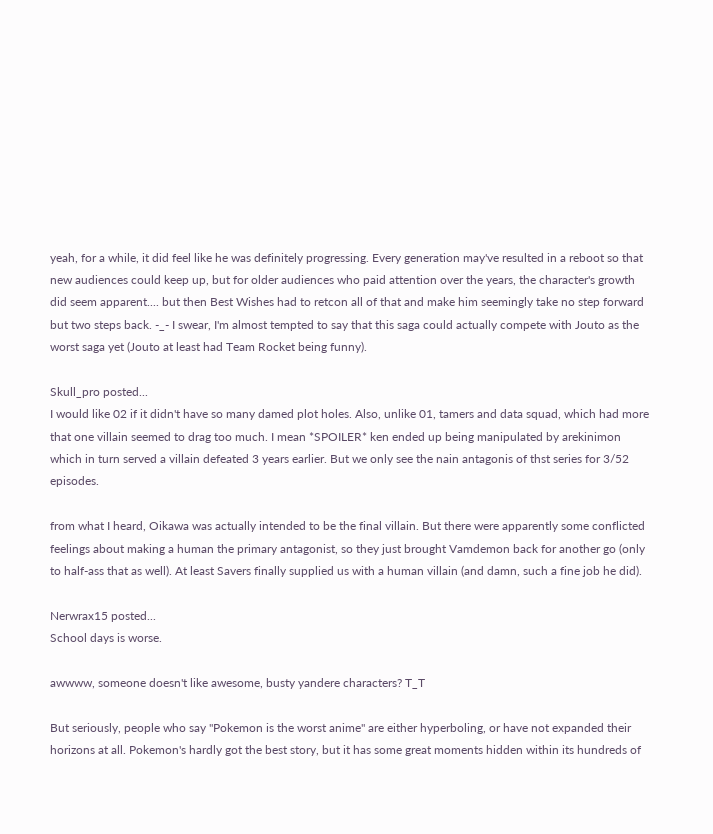yeah, for a while, it did feel like he was definitely progressing. Every generation may've resulted in a reboot so that new audiences could keep up, but for older audiences who paid attention over the years, the character's growth did seem apparent.... but then Best Wishes had to retcon all of that and make him seemingly take no step forward but two steps back. -_- I swear, I'm almost tempted to say that this saga could actually compete with Jouto as the worst saga yet (Jouto at least had Team Rocket being funny).

Skull_pro posted...
I would like 02 if it didn't have so many damed plot holes. Also, unlike 01, tamers and data squad, which had more that one villain seemed to drag too much. I mean *SPOILER* ken ended up being manipulated by arekinimon which in turn served a villain defeated 3 years earlier. But we only see the nain antagonis of thst series for 3/52 episodes.

from what I heard, Oikawa was actually intended to be the final villain. But there were apparently some conflicted feelings about making a human the primary antagonist, so they just brought Vamdemon back for another go (only to half-ass that as well). At least Savers finally supplied us with a human villain (and damn, such a fine job he did).

Nerwrax15 posted...
School days is worse.

awwww, someone doesn't like awesome, busty yandere characters? T_T

But seriously, people who say "Pokemon is the worst anime" are either hyperboling, or have not expanded their horizons at all. Pokemon's hardly got the best story, but it has some great moments hidden within its hundreds of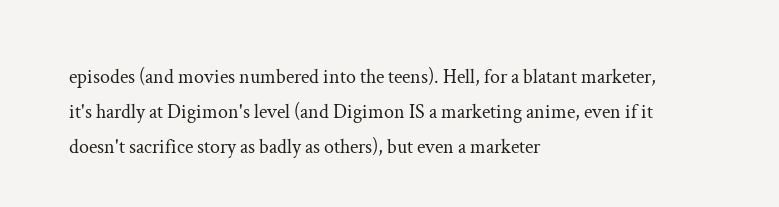episodes (and movies numbered into the teens). Hell, for a blatant marketer, it's hardly at Digimon's level (and Digimon IS a marketing anime, even if it doesn't sacrifice story as badly as others), but even a marketer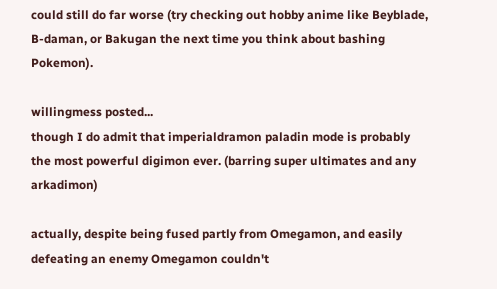could still do far worse (try checking out hobby anime like Beyblade, B-daman, or Bakugan the next time you think about bashing Pokemon).

willingmess posted...
though I do admit that imperialdramon paladin mode is probably the most powerful digimon ever. (barring super ultimates and any arkadimon)

actually, despite being fused partly from Omegamon, and easily defeating an enemy Omegamon couldn't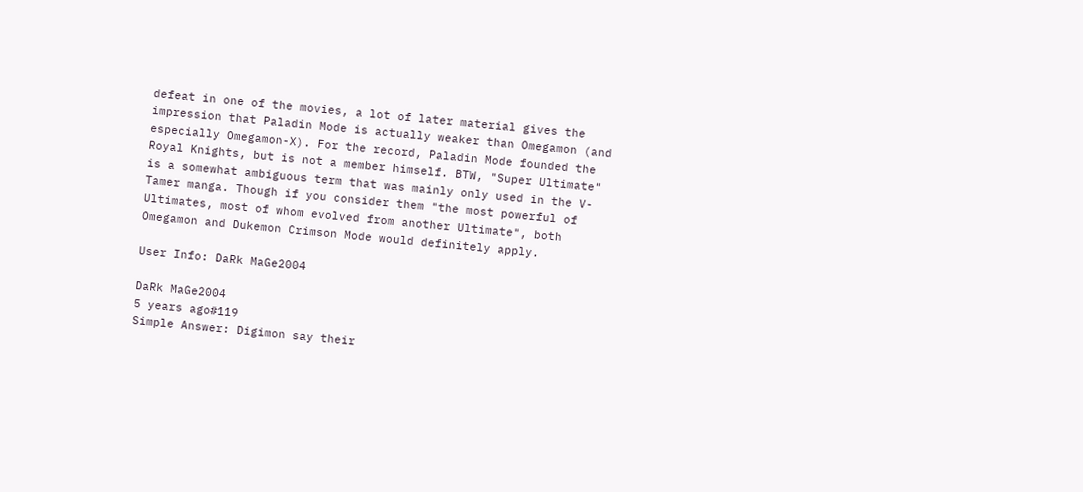defeat in one of the movies, a lot of later material gives the impression that Paladin Mode is actually weaker than Omegamon (and especially Omegamon-X). For the record, Paladin Mode founded the Royal Knights, but is not a member himself. BTW, "Super Ultimate" is a somewhat ambiguous term that was mainly only used in the V-Tamer manga. Though if you consider them "the most powerful of Ultimates, most of whom evolved from another Ultimate", both Omegamon and Dukemon Crimson Mode would definitely apply.

User Info: DaRk MaGe2004

DaRk MaGe2004
5 years ago#119
Simple Answer: Digimon say their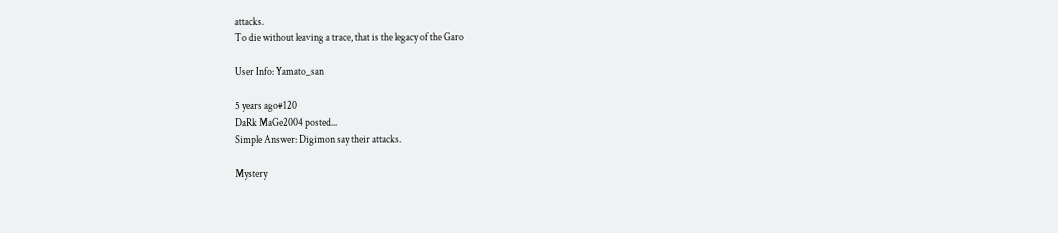attacks.
To die without leaving a trace, that is the legacy of the Garo

User Info: Yamato_san

5 years ago#120
DaRk MaGe2004 posted...
Simple Answer: Digimon say their attacks.

Mystery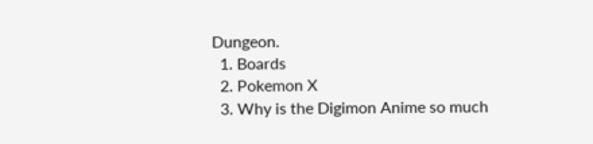Dungeon.
  1. Boards
  2. Pokemon X
  3. Why is the Digimon Anime so much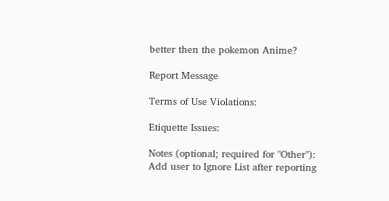better then the pokemon Anime?

Report Message

Terms of Use Violations:

Etiquette Issues:

Notes (optional; required for "Other"):
Add user to Ignore List after reporting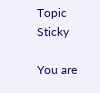Topic Sticky

You are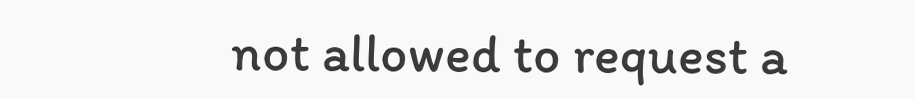not allowed to request a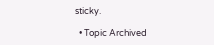sticky.

  • Topic Archived